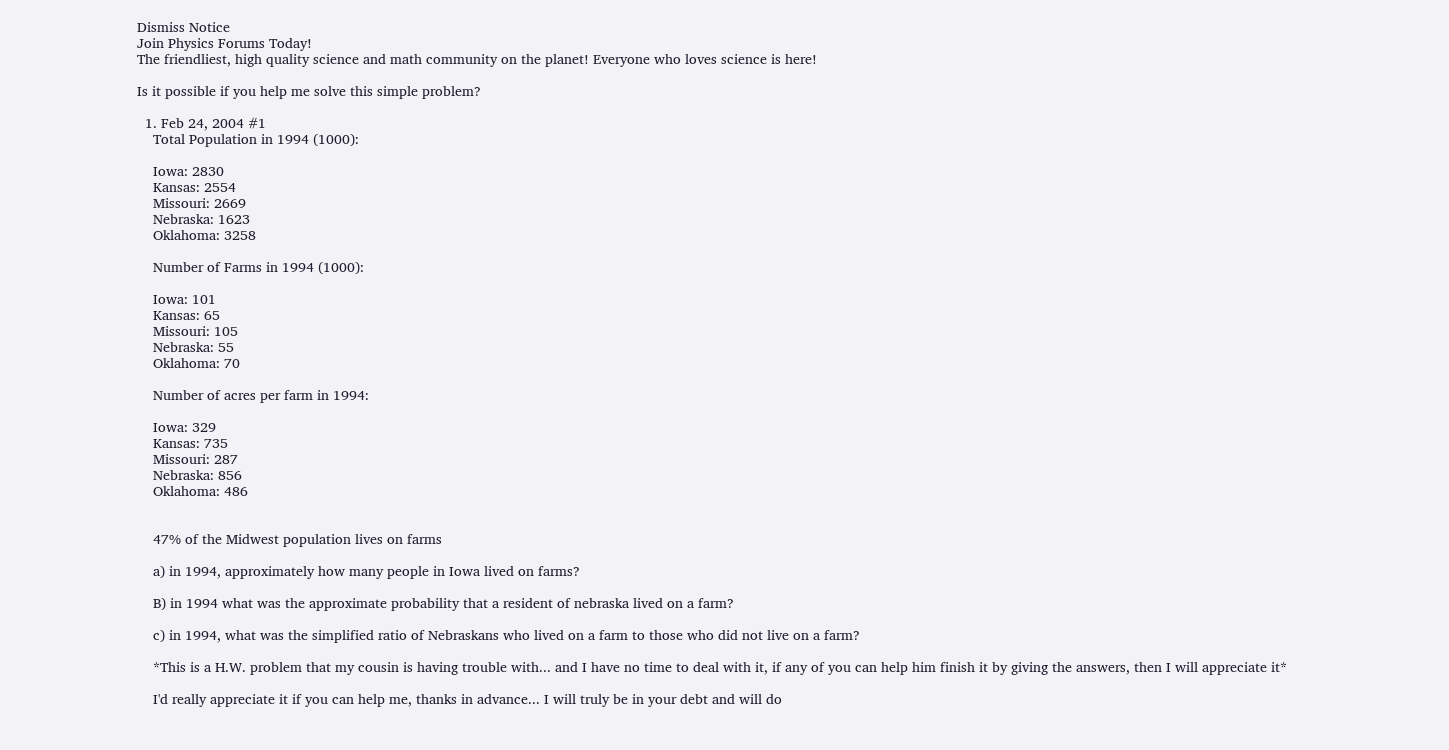Dismiss Notice
Join Physics Forums Today!
The friendliest, high quality science and math community on the planet! Everyone who loves science is here!

Is it possible if you help me solve this simple problem?

  1. Feb 24, 2004 #1
    Total Population in 1994 (1000):

    Iowa: 2830
    Kansas: 2554
    Missouri: 2669
    Nebraska: 1623
    Oklahoma: 3258

    Number of Farms in 1994 (1000):

    Iowa: 101
    Kansas: 65
    Missouri: 105
    Nebraska: 55
    Oklahoma: 70

    Number of acres per farm in 1994:

    Iowa: 329
    Kansas: 735
    Missouri: 287
    Nebraska: 856
    Oklahoma: 486


    47% of the Midwest population lives on farms

    a) in 1994, approximately how many people in Iowa lived on farms?

    B) in 1994 what was the approximate probability that a resident of nebraska lived on a farm?

    c) in 1994, what was the simplified ratio of Nebraskans who lived on a farm to those who did not live on a farm?

    *This is a H.W. problem that my cousin is having trouble with... and I have no time to deal with it, if any of you can help him finish it by giving the answers, then I will appreciate it*

    I'd really appreciate it if you can help me, thanks in advance... I will truly be in your debt and will do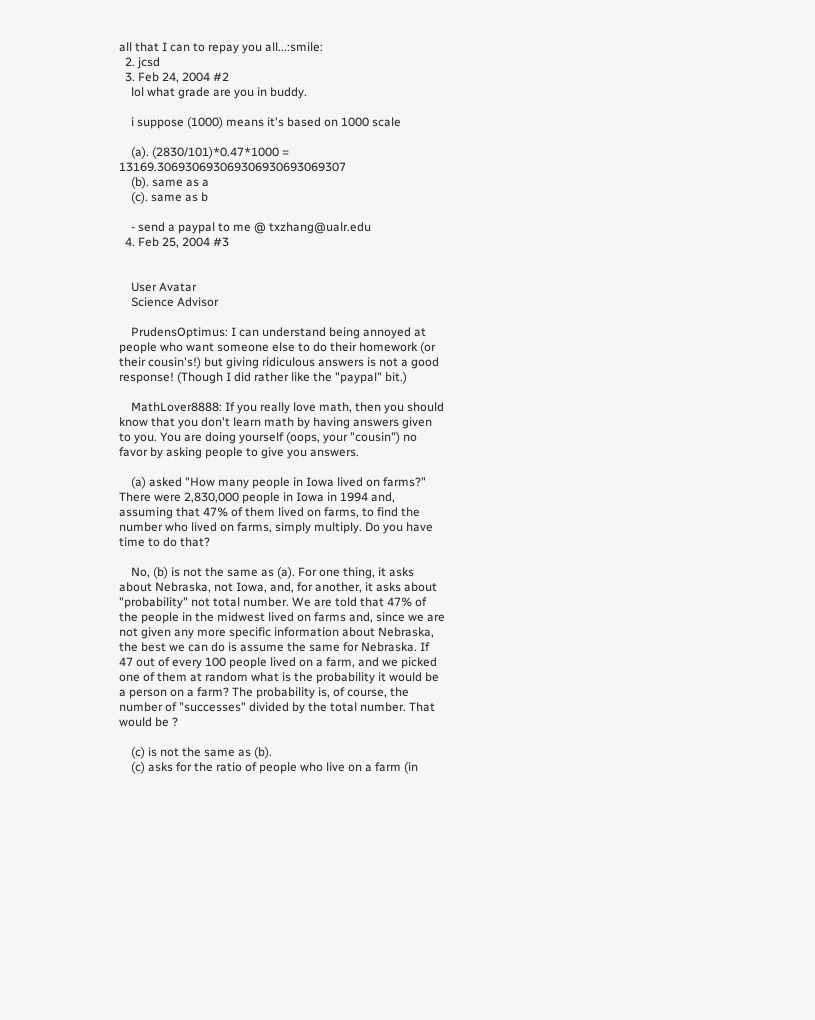all that I can to repay you all...:smile:
  2. jcsd
  3. Feb 24, 2004 #2
    lol what grade are you in buddy.

    i suppose (1000) means it's based on 1000 scale

    (a). (2830/101)*0.47*1000 = 13169.306930693069306930693069307
    (b). same as a
    (c). same as b

    - send a paypal to me @ txzhang@ualr.edu
  4. Feb 25, 2004 #3


    User Avatar
    Science Advisor

    PrudensOptimus: I can understand being annoyed at people who want someone else to do their homework (or their cousin's!) but giving ridiculous answers is not a good response! (Though I did rather like the "paypal" bit.)

    MathLover8888: If you really love math, then you should know that you don't learn math by having answers given to you. You are doing yourself (oops, your "cousin") no favor by asking people to give you answers.

    (a) asked "How many people in Iowa lived on farms?" There were 2,830,000 people in Iowa in 1994 and, assuming that 47% of them lived on farms, to find the number who lived on farms, simply multiply. Do you have time to do that?

    No, (b) is not the same as (a). For one thing, it asks about Nebraska, not Iowa, and, for another, it asks about "probability" not total number. We are told that 47% of the people in the midwest lived on farms and, since we are not given any more specific information about Nebraska, the best we can do is assume the same for Nebraska. If 47 out of every 100 people lived on a farm, and we picked one of them at random what is the probability it would be a person on a farm? The probability is, of course, the number of "successes" divided by the total number. That would be ?

    (c) is not the same as (b).
    (c) asks for the ratio of people who live on a farm (in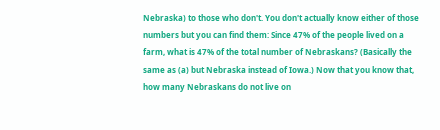Nebraska) to those who don't. You don't actually know either of those numbers but you can find them: Since 47% of the people lived on a farm, what is 47% of the total number of Nebraskans? (Basically the same as (a) but Nebraska instead of Iowa.) Now that you know that, how many Nebraskans do not live on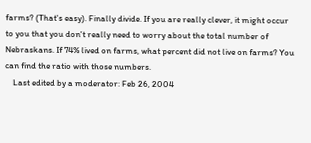farms? (That's easy). Finally divide. If you are really clever, it might occur to you that you don't really need to worry about the total number of Nebraskans. If 74% lived on farms, what percent did not live on farms? You can find the ratio with those numbers.
    Last edited by a moderator: Feb 26, 2004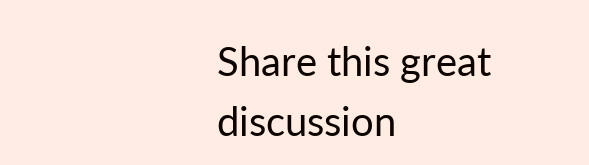Share this great discussion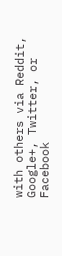with others via Reddit, Google+, Twitter, or Facebook